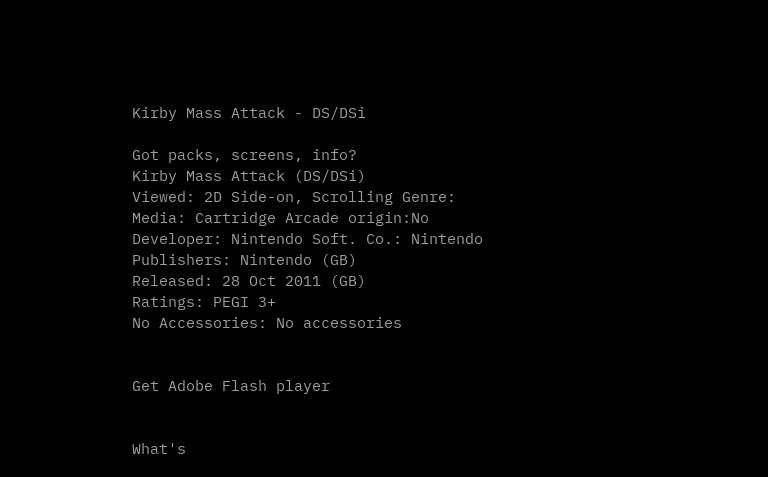Kirby Mass Attack - DS/DSi

Got packs, screens, info?
Kirby Mass Attack (DS/DSi)
Viewed: 2D Side-on, Scrolling Genre:
Media: Cartridge Arcade origin:No
Developer: Nintendo Soft. Co.: Nintendo
Publishers: Nintendo (GB)
Released: 28 Oct 2011 (GB)
Ratings: PEGI 3+
No Accessories: No accessories


Get Adobe Flash player


What's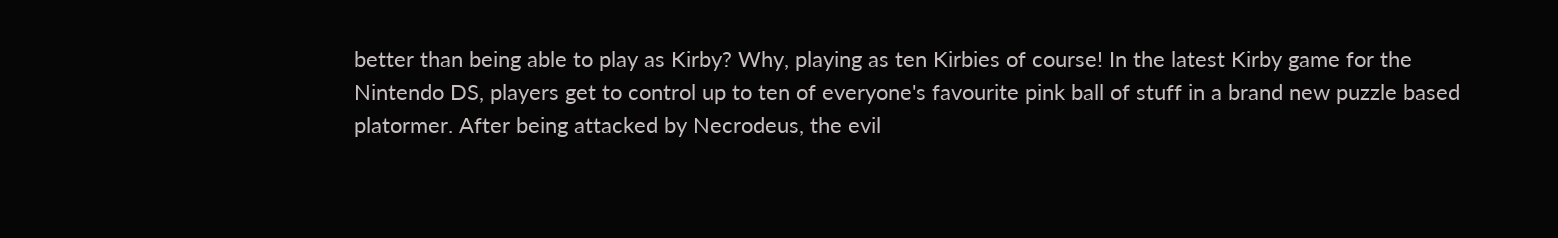better than being able to play as Kirby? Why, playing as ten Kirbies of course! In the latest Kirby game for the Nintendo DS, players get to control up to ten of everyone's favourite pink ball of stuff in a brand new puzzle based platormer. After being attacked by Necrodeus, the evil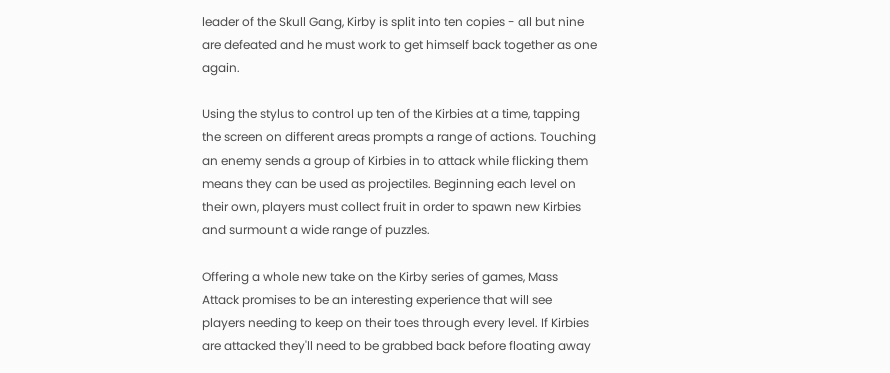leader of the Skull Gang, Kirby is split into ten copies - all but nine are defeated and he must work to get himself back together as one again.

Using the stylus to control up ten of the Kirbies at a time, tapping the screen on different areas prompts a range of actions. Touching an enemy sends a group of Kirbies in to attack while flicking them means they can be used as projectiles. Beginning each level on their own, players must collect fruit in order to spawn new Kirbies and surmount a wide range of puzzles.

Offering a whole new take on the Kirby series of games, Mass Attack promises to be an interesting experience that will see players needing to keep on their toes through every level. If Kirbies are attacked they'll need to be grabbed back before floating away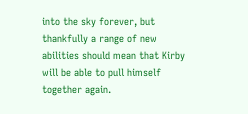into the sky forever, but thankfully a range of new abilities should mean that Kirby will be able to pull himself together again.